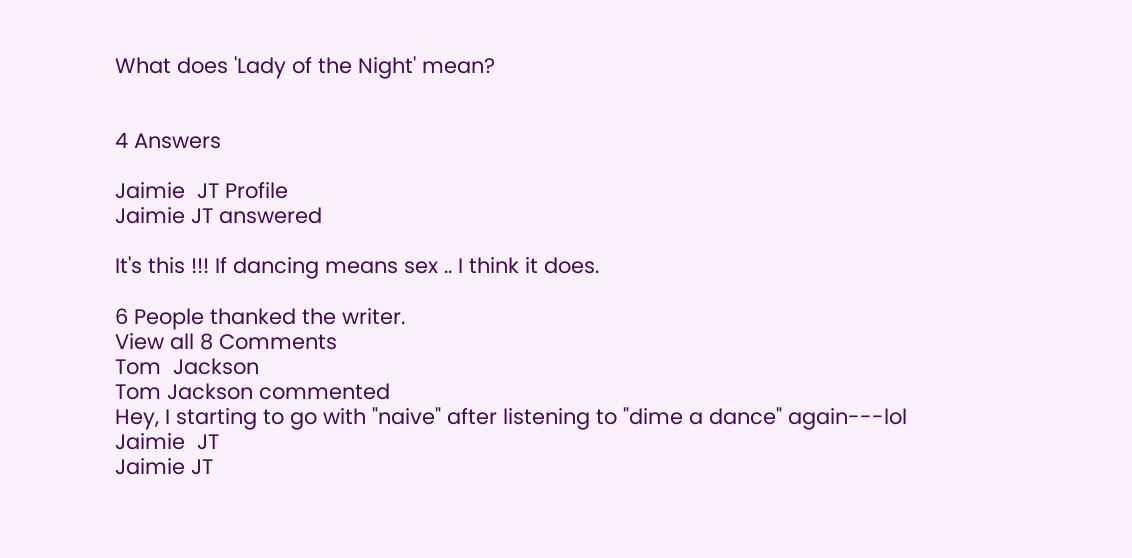What does 'Lady of the Night' mean?


4 Answers

Jaimie  JT Profile
Jaimie JT answered

It's this !!! If dancing means sex .. I think it does.

6 People thanked the writer.
View all 8 Comments
Tom  Jackson
Tom Jackson commented
Hey, I starting to go with "naive" after listening to "dime a dance" again---lol
Jaimie  JT
Jaimie JT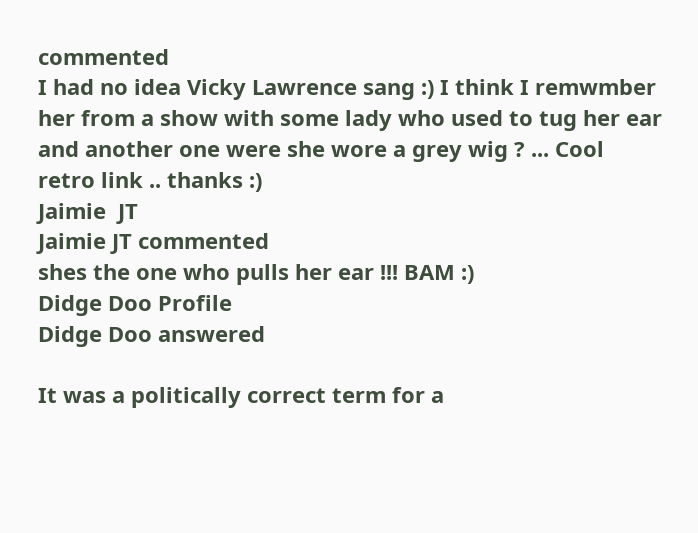commented
I had no idea Vicky Lawrence sang :) I think I remwmber her from a show with some lady who used to tug her ear and another one were she wore a grey wig ? ... Cool retro link .. thanks :)
Jaimie  JT
Jaimie JT commented
shes the one who pulls her ear !!! BAM :)
Didge Doo Profile
Didge Doo answered

It was a politically correct term for a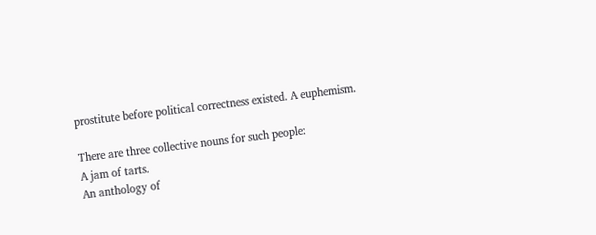prostitute before political correctness existed. A euphemism.

There are three collective nouns for such people:
A jam of tarts.
An anthology of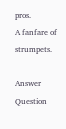pros.
A fanfare of strumpets.

Answer Question